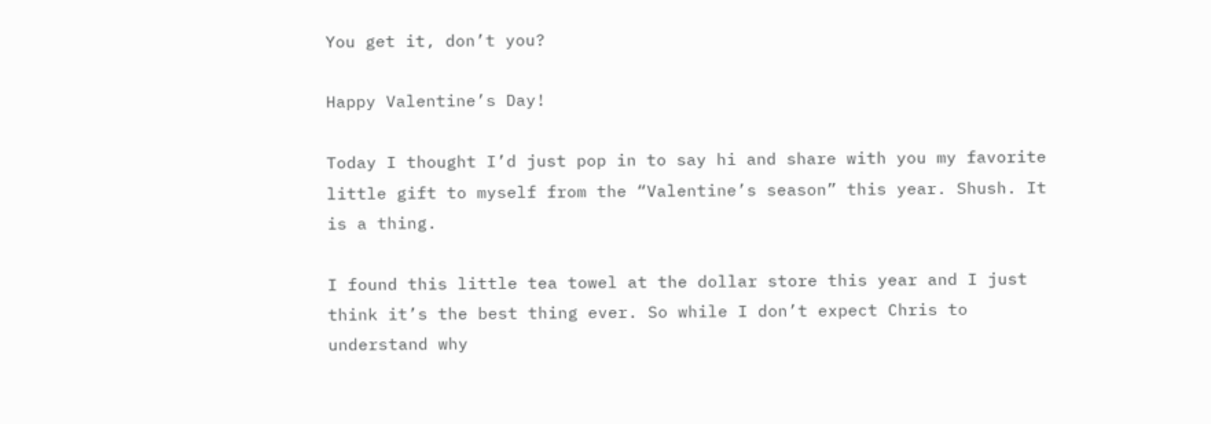You get it, don’t you?

Happy Valentine’s Day!

Today I thought I’d just pop in to say hi and share with you my favorite little gift to myself from the “Valentine’s season” this year. Shush. It is a thing.

I found this little tea towel at the dollar store this year and I just think it’s the best thing ever. So while I don’t expect Chris to understand why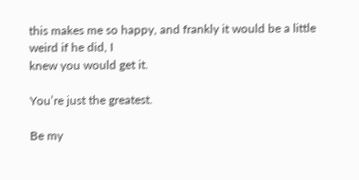this makes me so happy, and frankly it would be a little weird if he did, I
knew you would get it.

You’re just the greatest.

Be my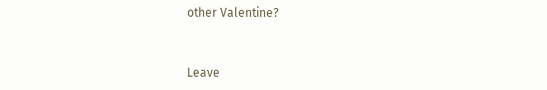other Valentine?


Leave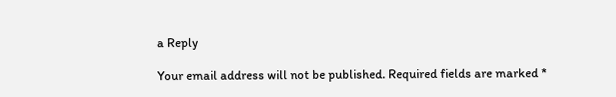a Reply

Your email address will not be published. Required fields are marked *